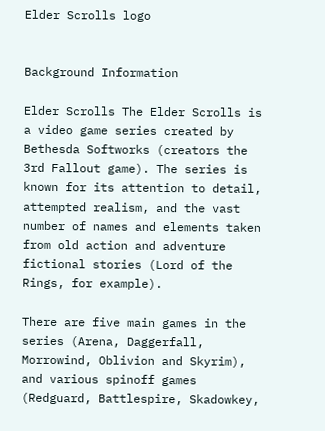Elder Scrolls logo


Background Information

Elder Scrolls The Elder Scrolls is a video game series created by Bethesda Softworks (creators the 3rd Fallout game). The series is known for its attention to detail, attempted realism, and the vast number of names and elements taken from old action and adventure fictional stories (Lord of the Rings, for example).

There are five main games in the series (Arena, Daggerfall, Morrowind, Oblivion and Skyrim), and various spinoff games (Redguard, Battlespire, Skadowkey,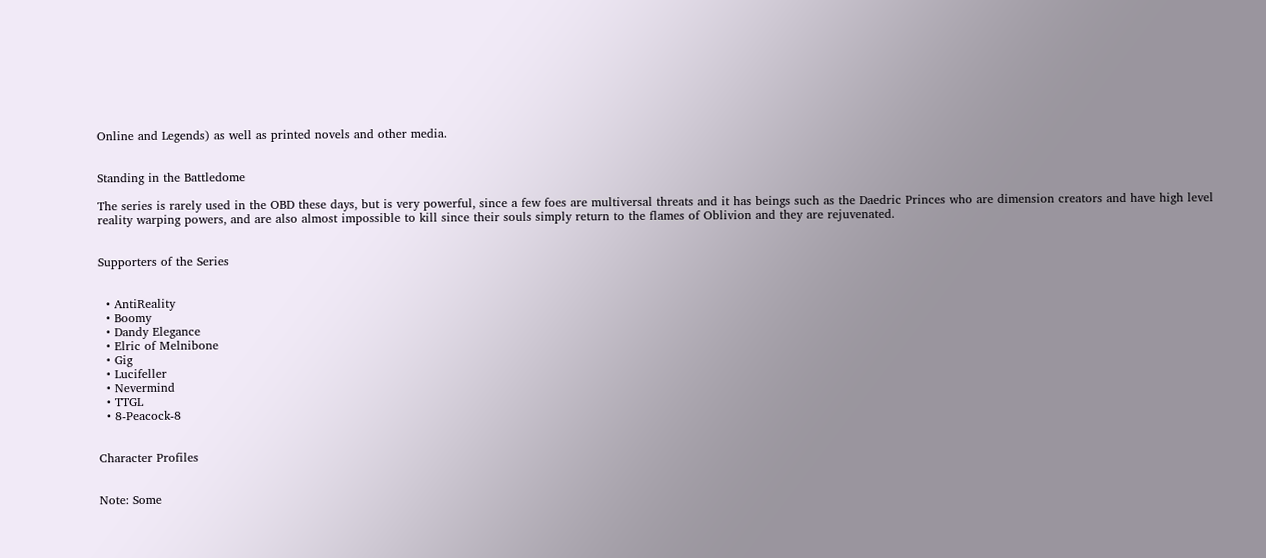Online and Legends) as well as printed novels and other media.


Standing in the Battledome

The series is rarely used in the OBD these days, but is very powerful, since a few foes are multiversal threats and it has beings such as the Daedric Princes who are dimension creators and have high level reality warping powers, and are also almost impossible to kill since their souls simply return to the flames of Oblivion and they are rejuvenated.


Supporters of the Series


  • AntiReality
  • Boomy
  • Dandy Elegance
  • Elric of Melnibone
  • Gig
  • Lucifeller
  • Nevermind
  • TTGL
  • 8-Peacock-8


Character Profiles


Note: Some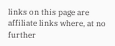links on this page are affiliate links where, at no further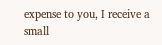expense to you, I receive a small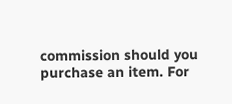commission should you purchase an item. For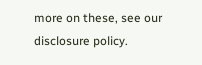more on these, see our disclosure policy.